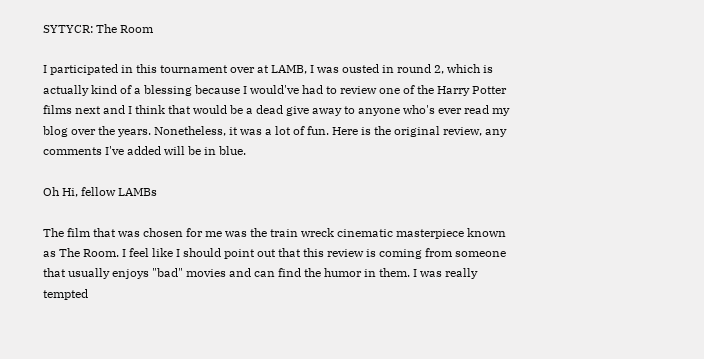SYTYCR: The Room

I participated in this tournament over at LAMB, I was ousted in round 2, which is actually kind of a blessing because I would've had to review one of the Harry Potter films next and I think that would be a dead give away to anyone who's ever read my blog over the years. Nonetheless, it was a lot of fun. Here is the original review, any comments I've added will be in blue.

Oh Hi, fellow LAMBs

The film that was chosen for me was the train wreck cinematic masterpiece known as The Room. I feel like I should point out that this review is coming from someone that usually enjoys "bad" movies and can find the humor in them. I was really tempted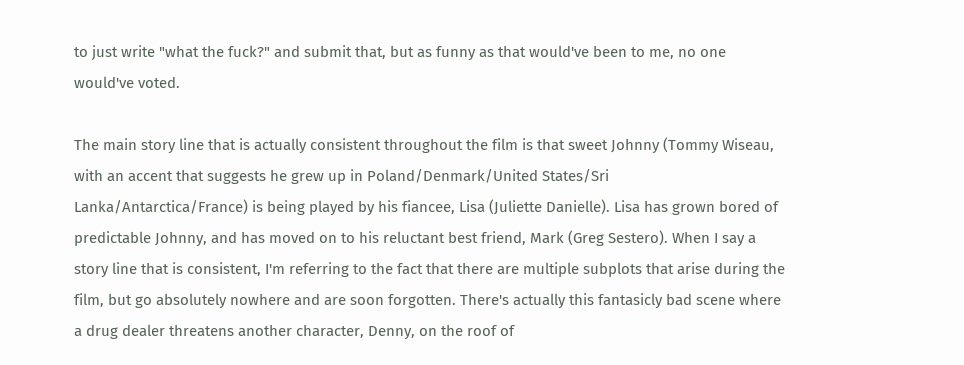to just write "what the fuck?" and submit that, but as funny as that would've been to me, no one would've voted.

The main story line that is actually consistent throughout the film is that sweet Johnny (Tommy Wiseau, with an accent that suggests he grew up in Poland/Denmark/United States/Sri Lanka/Antarctica/France) is being played by his fiancee, Lisa (Juliette Danielle). Lisa has grown bored of predictable Johnny, and has moved on to his reluctant best friend, Mark (Greg Sestero). When I say a story line that is consistent, I'm referring to the fact that there are multiple subplots that arise during the film, but go absolutely nowhere and are soon forgotten. There's actually this fantasicly bad scene where a drug dealer threatens another character, Denny, on the roof of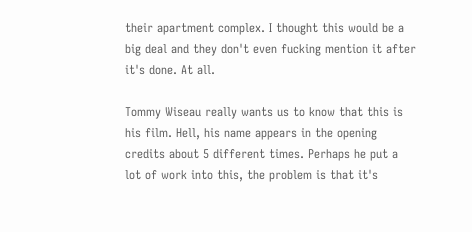their apartment complex. I thought this would be a big deal and they don't even fucking mention it after it's done. At all.

Tommy Wiseau really wants us to know that this is his film. Hell, his name appears in the opening credits about 5 different times. Perhaps he put a lot of work into this, the problem is that it's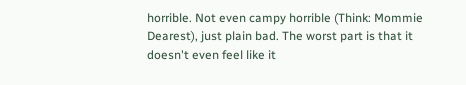horrible. Not even campy horrible (Think: Mommie Dearest), just plain bad. The worst part is that it doesn't even feel like it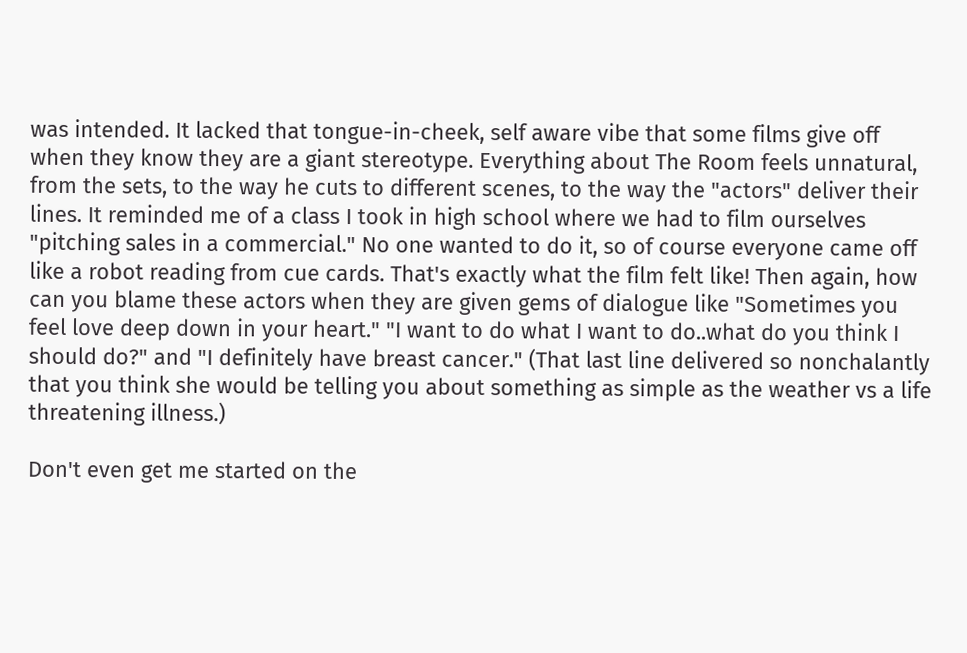was intended. It lacked that tongue-in-cheek, self aware vibe that some films give off when they know they are a giant stereotype. Everything about The Room feels unnatural, from the sets, to the way he cuts to different scenes, to the way the "actors" deliver their lines. It reminded me of a class I took in high school where we had to film ourselves "pitching sales in a commercial." No one wanted to do it, so of course everyone came off like a robot reading from cue cards. That's exactly what the film felt like! Then again, how can you blame these actors when they are given gems of dialogue like "Sometimes you feel love deep down in your heart." "I want to do what I want to do..what do you think I should do?" and "I definitely have breast cancer." (That last line delivered so nonchalantly that you think she would be telling you about something as simple as the weather vs a life threatening illness.)

Don't even get me started on the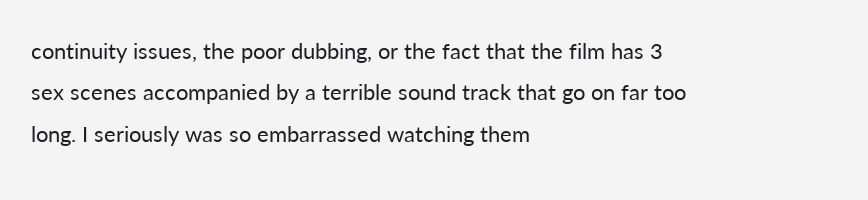continuity issues, the poor dubbing, or the fact that the film has 3 sex scenes accompanied by a terrible sound track that go on far too long. I seriously was so embarrassed watching them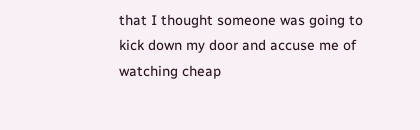that I thought someone was going to kick down my door and accuse me of watching cheap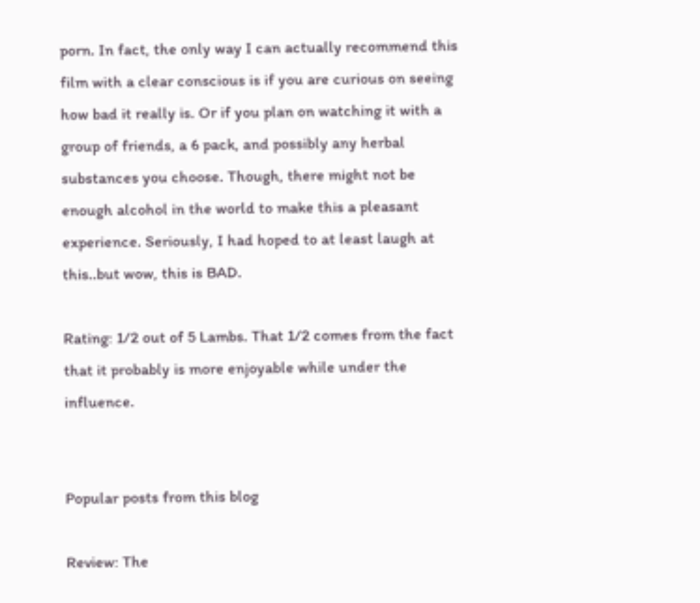porn. In fact, the only way I can actually recommend this film with a clear conscious is if you are curious on seeing how bad it really is. Or if you plan on watching it with a group of friends, a 6 pack, and possibly any herbal substances you choose. Though, there might not be enough alcohol in the world to make this a pleasant experience. Seriously, I had hoped to at least laugh at this..but wow, this is BAD.

Rating: 1/2 out of 5 Lambs. That 1/2 comes from the fact that it probably is more enjoyable while under the influence.


Popular posts from this blog

Review: The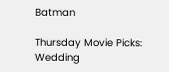Batman

Thursday Movie Picks: Wedding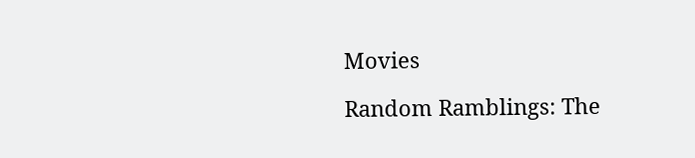Movies

Random Ramblings: The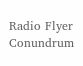Radio Flyer Conundrum